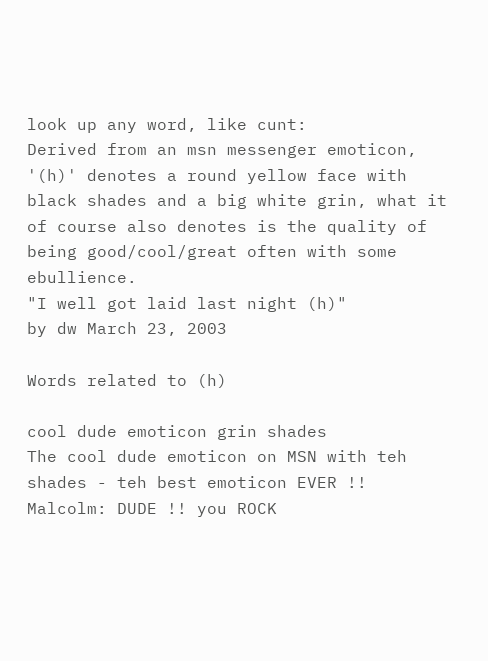look up any word, like cunt:
Derived from an msn messenger emoticon, '(h)' denotes a round yellow face with black shades and a big white grin, what it of course also denotes is the quality of being good/cool/great often with some ebullience.
"I well got laid last night (h)"
by dw March 23, 2003

Words related to (h)

cool dude emoticon grin shades
The cool dude emoticon on MSN with teh shades - teh best emoticon EVER !!
Malcolm: DUDE !! you ROCK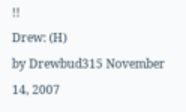!!
Drew: (H)
by Drewbud315 November 14, 2007